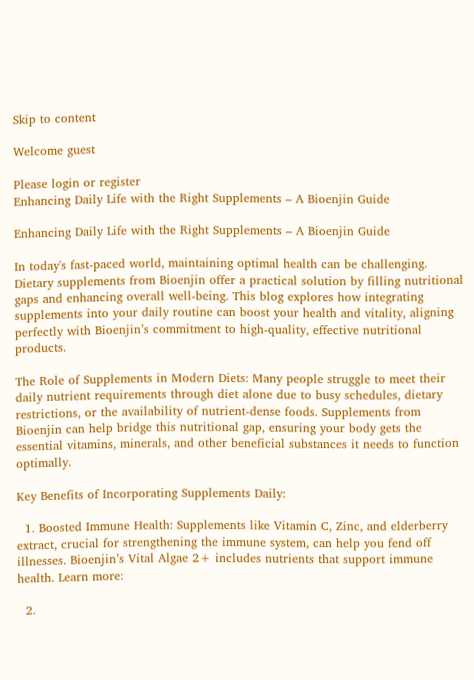Skip to content

Welcome guest

Please login or register
Enhancing Daily Life with the Right Supplements – A Bioenjin Guide

Enhancing Daily Life with the Right Supplements – A Bioenjin Guide

In today's fast-paced world, maintaining optimal health can be challenging. Dietary supplements from Bioenjin offer a practical solution by filling nutritional gaps and enhancing overall well-being. This blog explores how integrating supplements into your daily routine can boost your health and vitality, aligning perfectly with Bioenjin’s commitment to high-quality, effective nutritional products.

The Role of Supplements in Modern Diets: Many people struggle to meet their daily nutrient requirements through diet alone due to busy schedules, dietary restrictions, or the availability of nutrient-dense foods. Supplements from Bioenjin can help bridge this nutritional gap, ensuring your body gets the essential vitamins, minerals, and other beneficial substances it needs to function optimally.

Key Benefits of Incorporating Supplements Daily:

  1. Boosted Immune Health: Supplements like Vitamin C, Zinc, and elderberry extract, crucial for strengthening the immune system, can help you fend off illnesses. Bioenjin’s Vital Algae 2+ includes nutrients that support immune health. Learn more:

  2.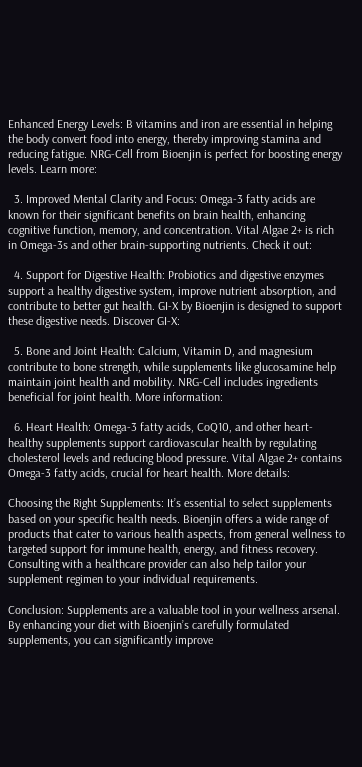Enhanced Energy Levels: B vitamins and iron are essential in helping the body convert food into energy, thereby improving stamina and reducing fatigue. NRG-Cell from Bioenjin is perfect for boosting energy levels. Learn more:

  3. Improved Mental Clarity and Focus: Omega-3 fatty acids are known for their significant benefits on brain health, enhancing cognitive function, memory, and concentration. Vital Algae 2+ is rich in Omega-3s and other brain-supporting nutrients. Check it out:

  4. Support for Digestive Health: Probiotics and digestive enzymes support a healthy digestive system, improve nutrient absorption, and contribute to better gut health. GI-X by Bioenjin is designed to support these digestive needs. Discover GI-X:

  5. Bone and Joint Health: Calcium, Vitamin D, and magnesium contribute to bone strength, while supplements like glucosamine help maintain joint health and mobility. NRG-Cell includes ingredients beneficial for joint health. More information:

  6. Heart Health: Omega-3 fatty acids, CoQ10, and other heart-healthy supplements support cardiovascular health by regulating cholesterol levels and reducing blood pressure. Vital Algae 2+ contains Omega-3 fatty acids, crucial for heart health. More details:

Choosing the Right Supplements: It’s essential to select supplements based on your specific health needs. Bioenjin offers a wide range of products that cater to various health aspects, from general wellness to targeted support for immune health, energy, and fitness recovery. Consulting with a healthcare provider can also help tailor your supplement regimen to your individual requirements.

Conclusion: Supplements are a valuable tool in your wellness arsenal. By enhancing your diet with Bioenjin’s carefully formulated supplements, you can significantly improve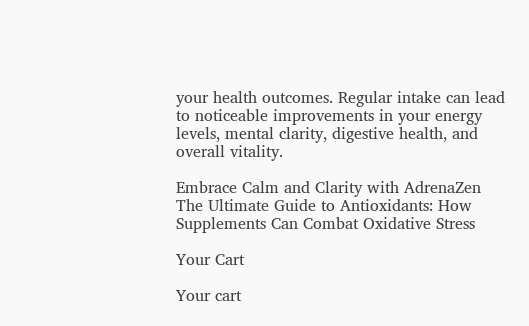your health outcomes. Regular intake can lead to noticeable improvements in your energy levels, mental clarity, digestive health, and overall vitality.

Embrace Calm and Clarity with AdrenaZen
The Ultimate Guide to Antioxidants: How Supplements Can Combat Oxidative Stress

Your Cart

Your cart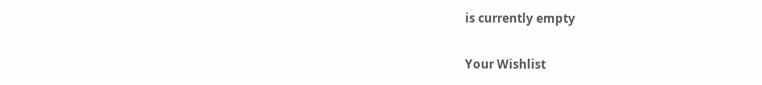is currently empty

Your Wishlist